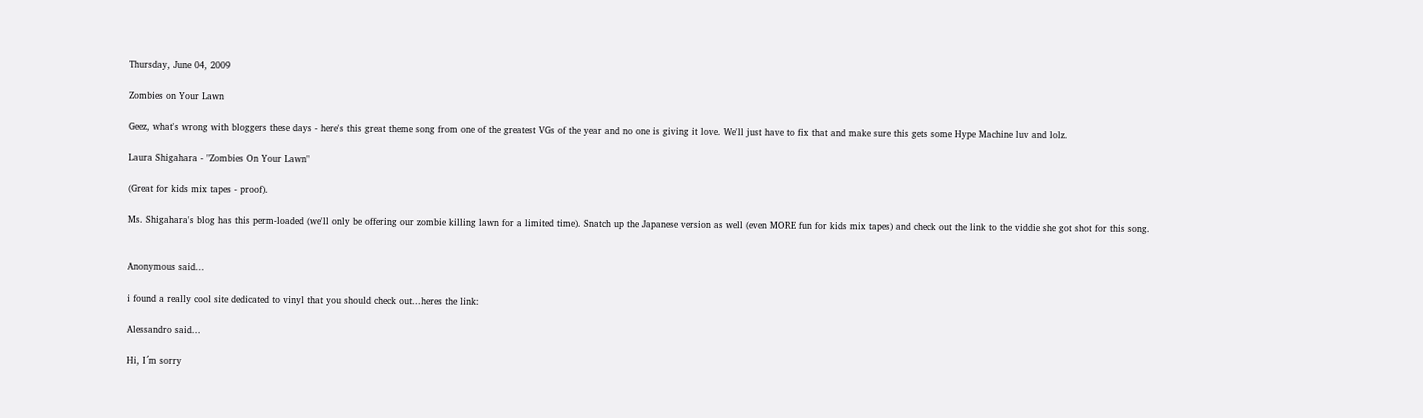Thursday, June 04, 2009

Zombies on Your Lawn

Geez, what's wrong with bloggers these days - here's this great theme song from one of the greatest VGs of the year and no one is giving it love. We'll just have to fix that and make sure this gets some Hype Machine luv and lolz.

Laura Shigahara - "Zombies On Your Lawn"

(Great for kids mix tapes - proof).

Ms. Shigahara's blog has this perm-loaded (we'll only be offering our zombie killing lawn for a limited time). Snatch up the Japanese version as well (even MORE fun for kids mix tapes) and check out the link to the viddie she got shot for this song.


Anonymous said...

i found a really cool site dedicated to vinyl that you should check out...heres the link:

Alessandro said...

Hi, I´m sorry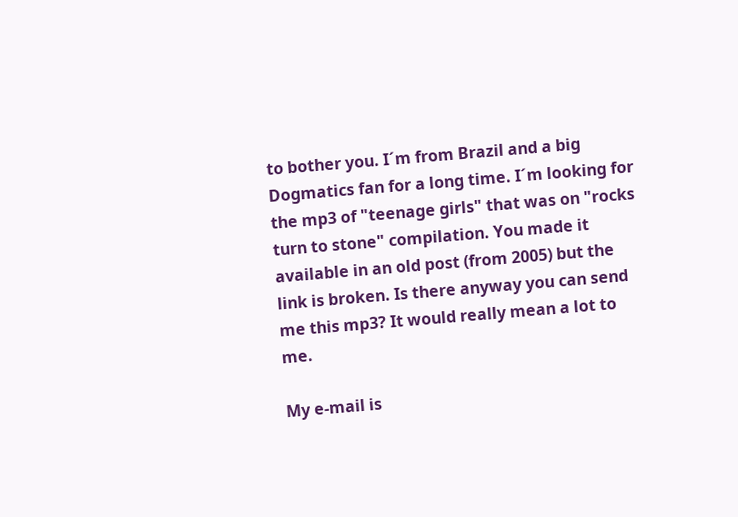to bother you. I´m from Brazil and a big Dogmatics fan for a long time. I´m looking for the mp3 of "teenage girls" that was on "rocks turn to stone" compilation. You made it available in an old post (from 2005) but the link is broken. Is there anyway you can send me this mp3? It would really mean a lot to me.

My e-mail is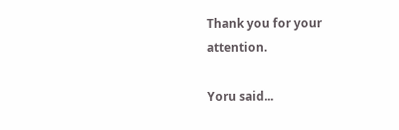Thank you for your attention.

Yoru said...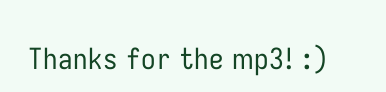Thanks for the mp3! :)